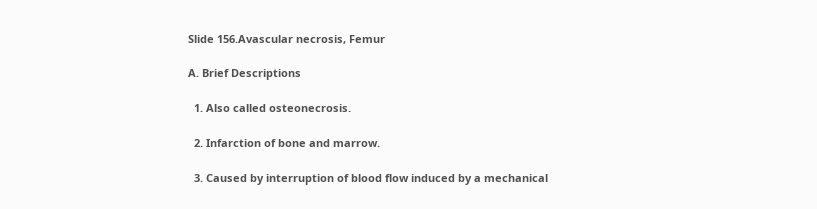Slide 156.Avascular necrosis, Femur

A. Brief Descriptions

  1. Also called osteonecrosis.

  2. Infarction of bone and marrow.

  3. Caused by interruption of blood flow induced by a mechanical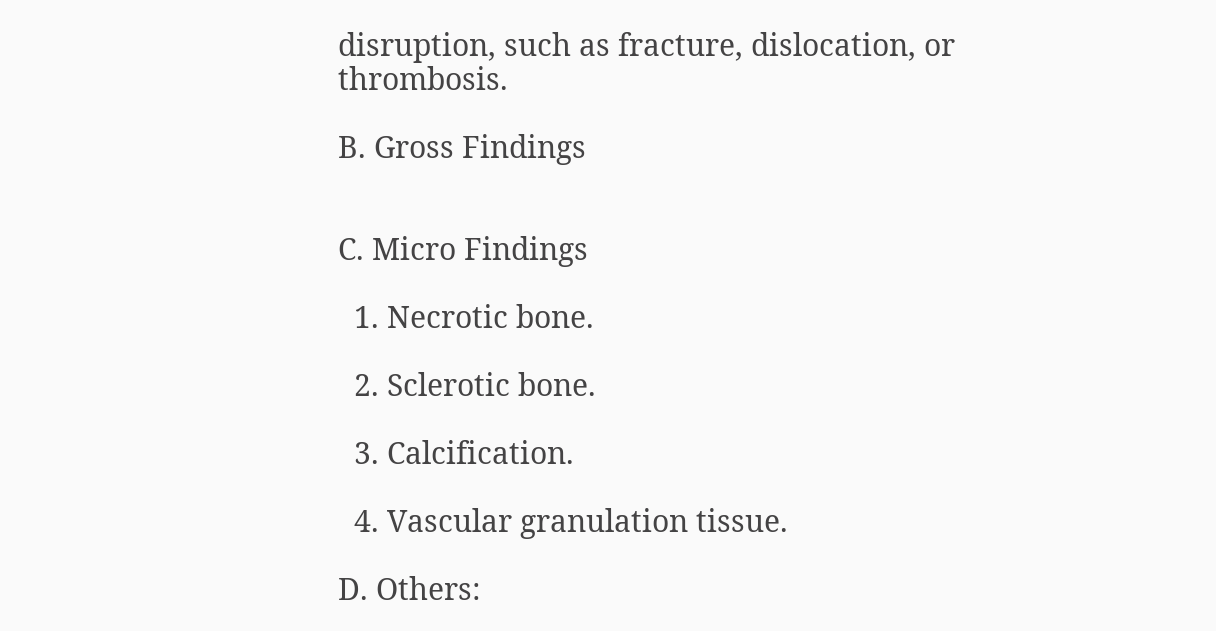disruption, such as fracture, dislocation, or thrombosis.

B. Gross Findings


C. Micro Findings

  1. Necrotic bone.

  2. Sclerotic bone.

  3. Calcification.

  4. Vascular granulation tissue.

D. Others: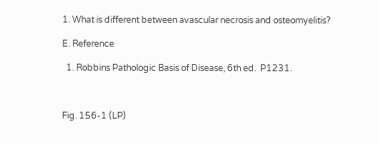1. What is different between avascular necrosis and osteomyelitis?

E. Reference

  1. Robbins Pathologic Basis of Disease, 6th ed.  P1231.



Fig. 156-1 (LP)